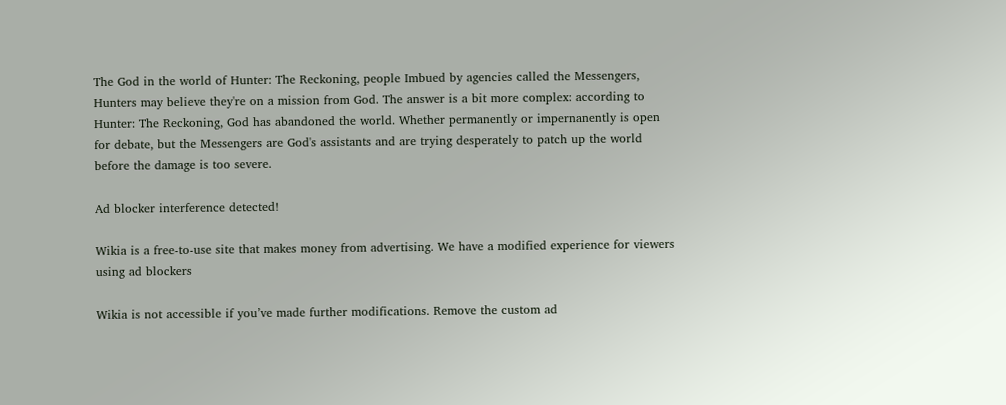The God in the world of Hunter: The Reckoning, people Imbued by agencies called the Messengers, Hunters may believe they're on a mission from God. The answer is a bit more complex: according to Hunter: The Reckoning, God has abandoned the world. Whether permanently or impernanently is open for debate, but the Messengers are God's assistants and are trying desperately to patch up the world before the damage is too severe.

Ad blocker interference detected!

Wikia is a free-to-use site that makes money from advertising. We have a modified experience for viewers using ad blockers

Wikia is not accessible if you’ve made further modifications. Remove the custom ad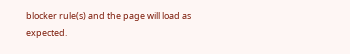blocker rule(s) and the page will load as expected.